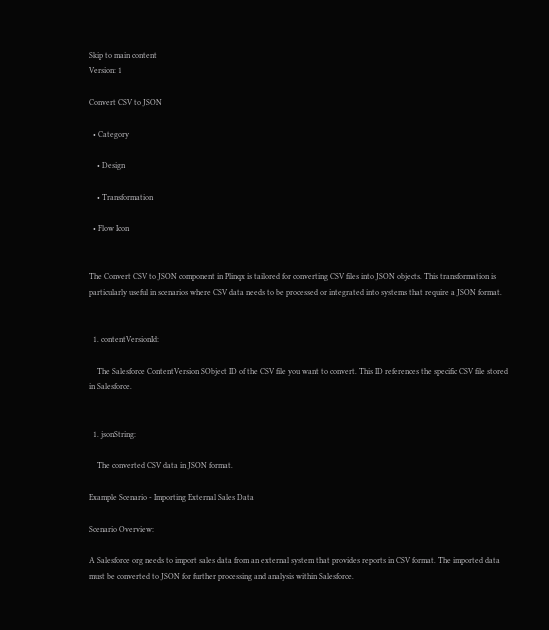Skip to main content
Version: 1

Convert CSV to JSON

  • Category

    • Design

    • Transformation

  • Flow Icon


The Convert CSV to JSON component in Plinqx is tailored for converting CSV files into JSON objects. This transformation is particularly useful in scenarios where CSV data needs to be processed or integrated into systems that require a JSON format.


  1. contentVersionId:

    The Salesforce ContentVersion SObject ID of the CSV file you want to convert. This ID references the specific CSV file stored in Salesforce.


  1. jsonString:

    The converted CSV data in JSON format.

Example Scenario - Importing External Sales Data

Scenario Overview:

A Salesforce org needs to import sales data from an external system that provides reports in CSV format. The imported data must be converted to JSON for further processing and analysis within Salesforce.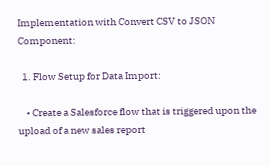Implementation with Convert CSV to JSON Component:

  1. Flow Setup for Data Import:

    • Create a Salesforce flow that is triggered upon the upload of a new sales report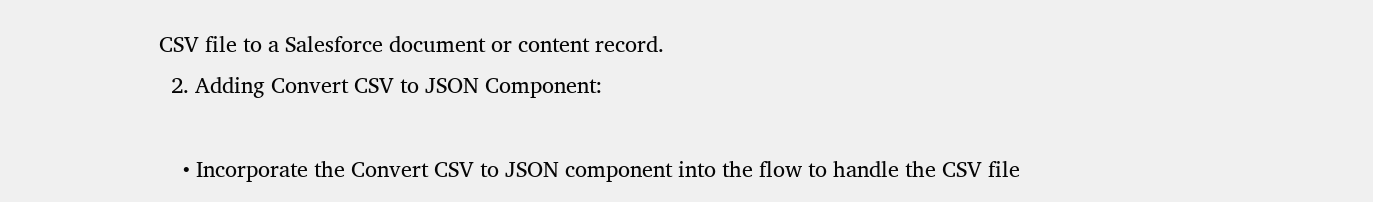CSV file to a Salesforce document or content record.
  2. Adding Convert CSV to JSON Component:

    • Incorporate the Convert CSV to JSON component into the flow to handle the CSV file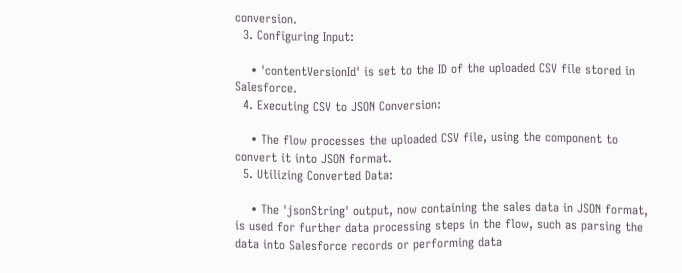conversion.
  3. Configuring Input:

    • 'contentVersionId' is set to the ID of the uploaded CSV file stored in Salesforce.
  4. Executing CSV to JSON Conversion:

    • The flow processes the uploaded CSV file, using the component to convert it into JSON format.
  5. Utilizing Converted Data:

    • The 'jsonString' output, now containing the sales data in JSON format, is used for further data processing steps in the flow, such as parsing the data into Salesforce records or performing data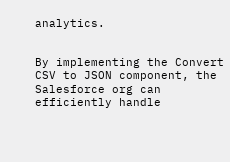analytics.


By implementing the Convert CSV to JSON component, the Salesforce org can efficiently handle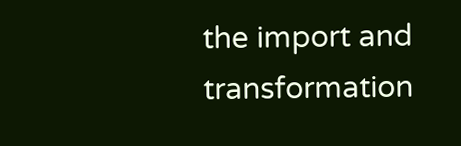the import and transformation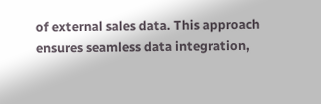of external sales data. This approach ensures seamless data integration,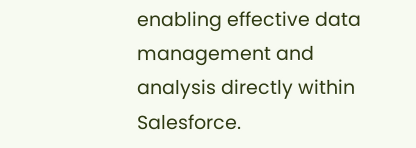enabling effective data management and analysis directly within Salesforce.